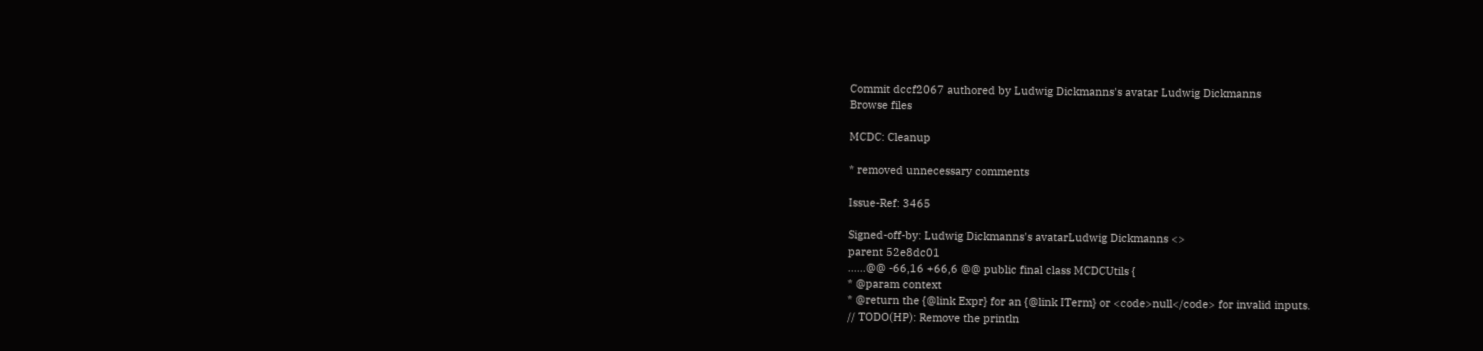Commit dccf2067 authored by Ludwig Dickmanns's avatar Ludwig Dickmanns
Browse files

MCDC: Cleanup

* removed unnecessary comments

Issue-Ref: 3465

Signed-off-by: Ludwig Dickmanns's avatarLudwig Dickmanns <>
parent 52e8dc01
......@@ -66,16 +66,6 @@ public final class MCDCUtils {
* @param context
* @return the {@link Expr} for an {@link ITerm} or <code>null</code> for invalid inputs.
// TODO(HP): Remove the println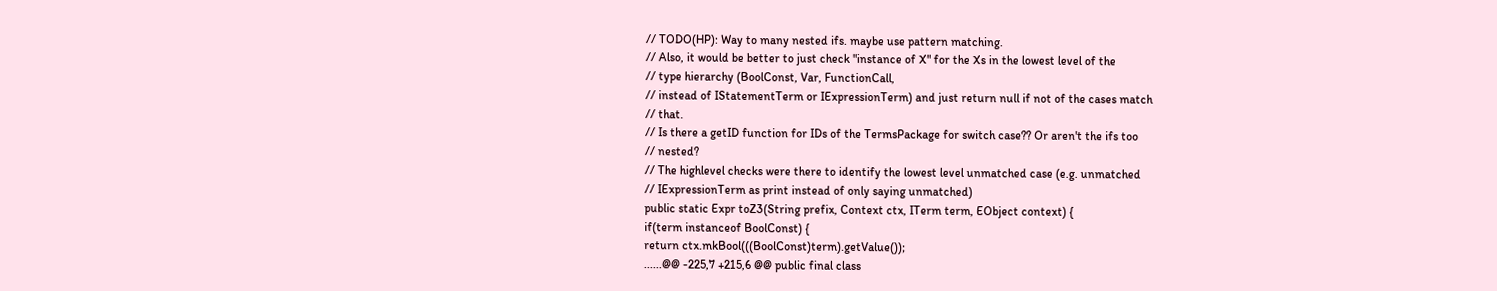// TODO(HP): Way to many nested ifs. maybe use pattern matching.
// Also, it would be better to just check "instance of X" for the Xs in the lowest level of the
// type hierarchy (BoolConst, Var, FunctionCall,
// instead of IStatementTerm or IExpressionTerm) and just return null if not of the cases match
// that.
// Is there a getID function for IDs of the TermsPackage for switch case?? Or aren't the ifs too
// nested?
// The highlevel checks were there to identify the lowest level unmatched case (e.g. unmatched
// IExpressionTerm as print instead of only saying unmatched)
public static Expr toZ3(String prefix, Context ctx, ITerm term, EObject context) {
if(term instanceof BoolConst) {
return ctx.mkBool(((BoolConst)term).getValue());
......@@ -225,7 +215,6 @@ public final class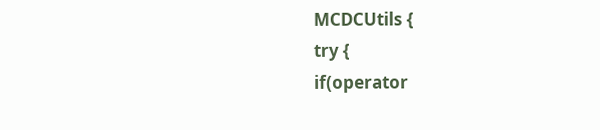MCDCUtils {
try {
if(operator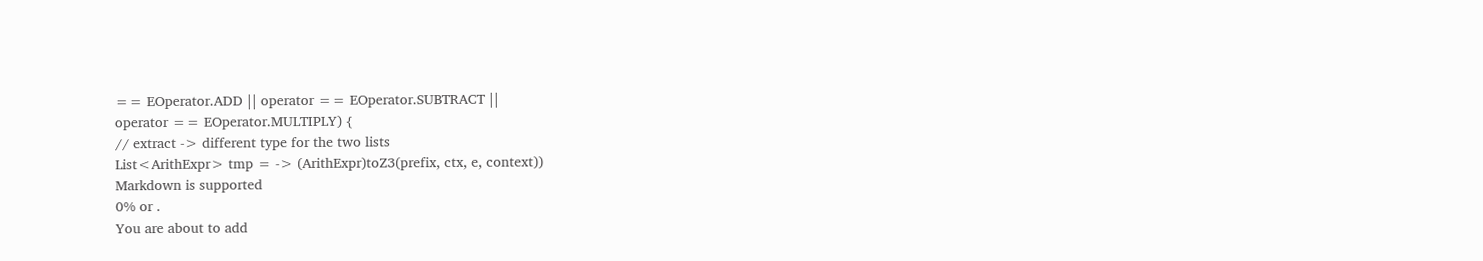== EOperator.ADD || operator == EOperator.SUBTRACT ||
operator == EOperator.MULTIPLY) {
// extract -> different type for the two lists
List<ArithExpr> tmp = -> (ArithExpr)toZ3(prefix, ctx, e, context))
Markdown is supported
0% or .
You are about to add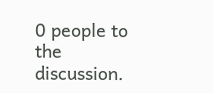0 people to the discussion.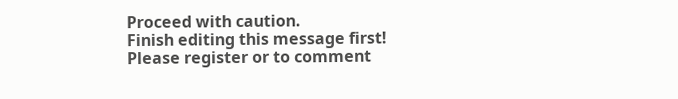Proceed with caution.
Finish editing this message first!
Please register or to comment